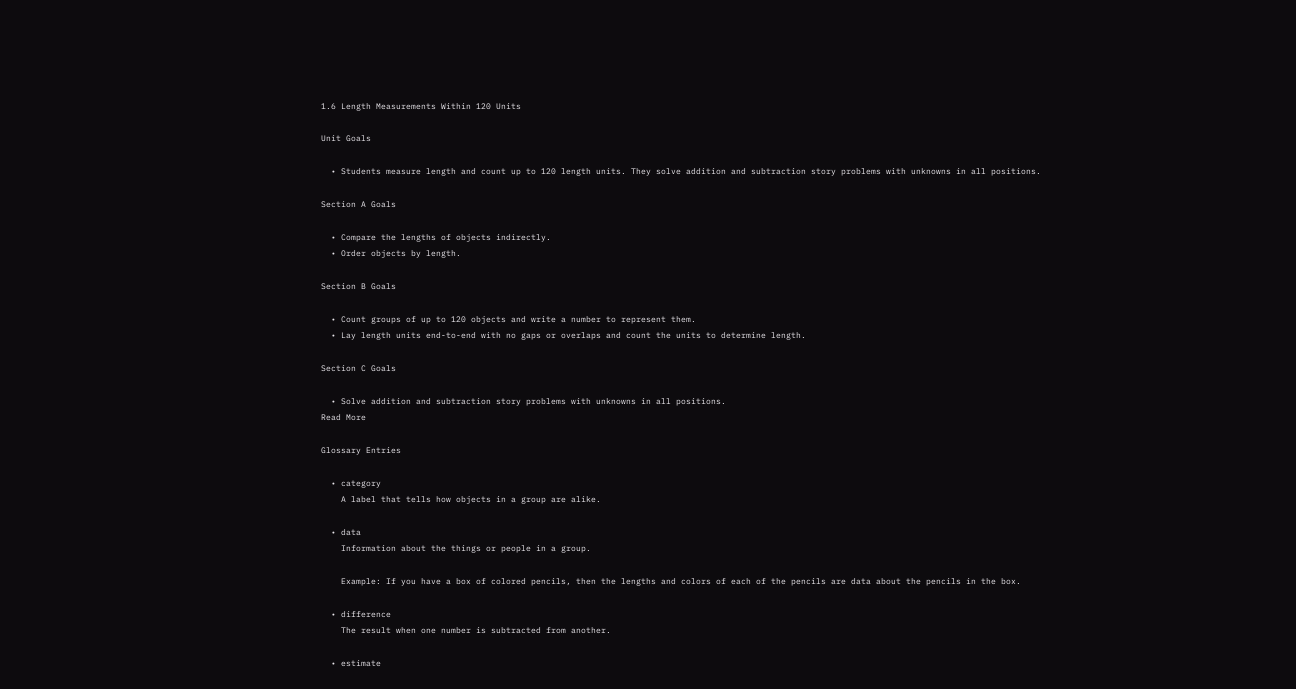1.6 Length Measurements Within 120 Units

Unit Goals

  • Students measure length and count up to 120 length units. They solve addition and subtraction story problems with unknowns in all positions.

Section A Goals

  • Compare the lengths of objects indirectly.
  • Order objects by length.

Section B Goals

  • Count groups of up to 120 objects and write a number to represent them.
  • Lay length units end-to-end with no gaps or overlaps and count the units to determine length.

Section C Goals

  • Solve addition and subtraction story problems with unknowns in all positions.
Read More

Glossary Entries

  • category
    A label that tells how objects in a group are alike.

  • data
    Information about the things or people in a group.

    Example: If you have a box of colored pencils, then the lengths and colors of each of the pencils are data about the pencils in the box.

  • difference
    The result when one number is subtracted from another.

  • estimate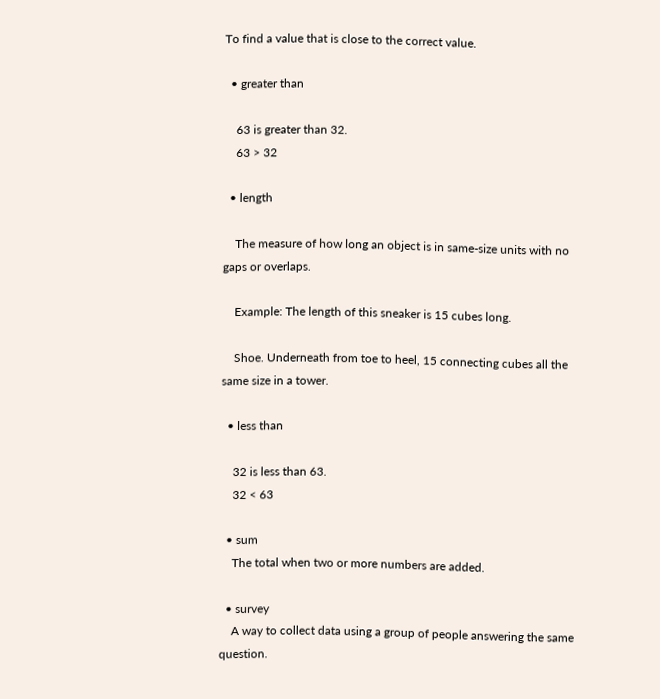To find a value that is close to the correct value.

  • greater than

    63 is greater than 32.
    63 > 32

  • length

    The measure of how long an object is in same-size units with no gaps or overlaps.

    Example: The length of this sneaker is 15 cubes long.

    Shoe. Underneath from toe to heel, 15 connecting cubes all the same size in a tower.

  • less than

    32 is less than 63.
    32 < 63

  • sum
    The total when two or more numbers are added.

  • survey
    A way to collect data using a group of people answering the same question.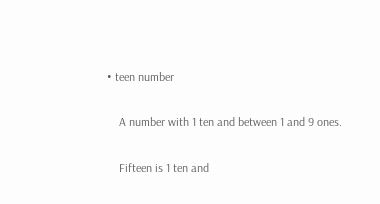• teen number

    A number with 1 ten and between 1 and 9 ones.

    Fifteen is 1 ten and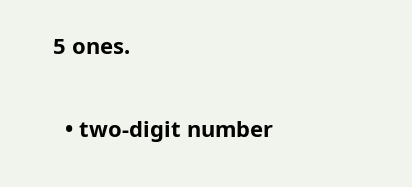5 ones.

  • two-digit number